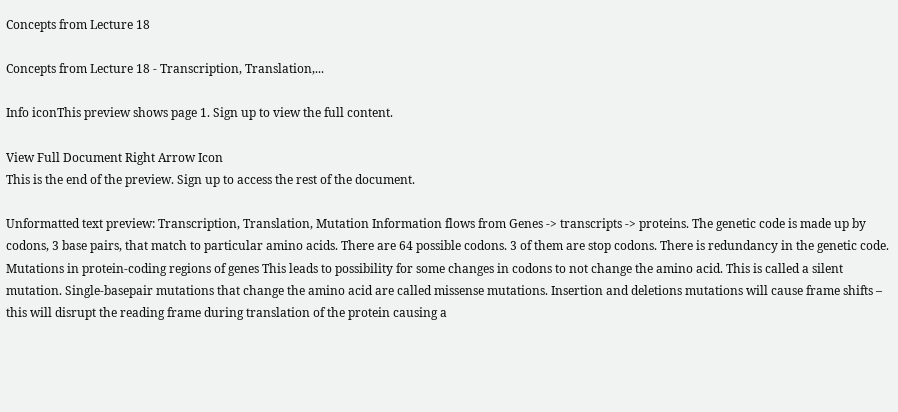Concepts from Lecture 18

Concepts from Lecture 18 - Transcription, Translation,...

Info iconThis preview shows page 1. Sign up to view the full content.

View Full Document Right Arrow Icon
This is the end of the preview. Sign up to access the rest of the document.

Unformatted text preview: Transcription, Translation, Mutation Information flows from Genes ‐> transcripts ‐> proteins. The genetic code is made up by codons, 3 base pairs, that match to particular amino acids. There are 64 possible codons. 3 of them are stop codons. There is redundancy in the genetic code. Mutations in protein‐coding regions of genes This leads to possibility for some changes in codons to not change the amino acid. This is called a silent mutation. Single‐basepair mutations that change the amino acid are called missense mutations. Insertion and deletions mutations will cause frame shifts – this will disrupt the reading frame during translation of the protein causing a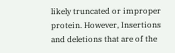likely truncated or improper protein. However, Insertions and deletions that are of the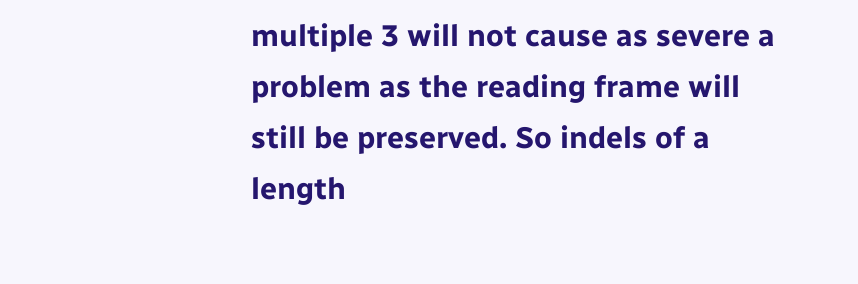multiple 3 will not cause as severe a problem as the reading frame will still be preserved. So indels of a length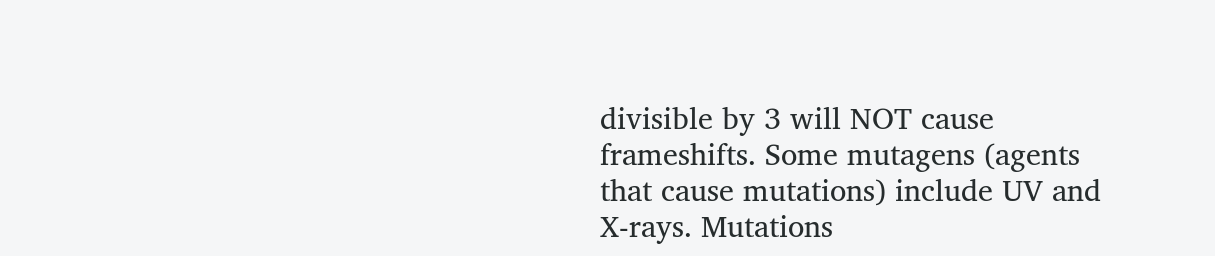divisible by 3 will NOT cause frameshifts. Some mutagens (agents that cause mutations) include UV and X‐rays. Mutations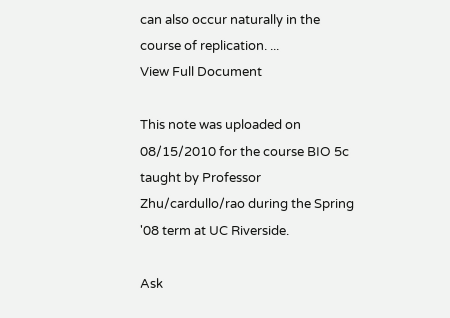can also occur naturally in the course of replication. ...
View Full Document

This note was uploaded on 08/15/2010 for the course BIO 5c taught by Professor Zhu/cardullo/rao during the Spring '08 term at UC Riverside.

Ask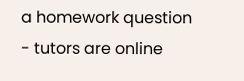a homework question - tutors are online